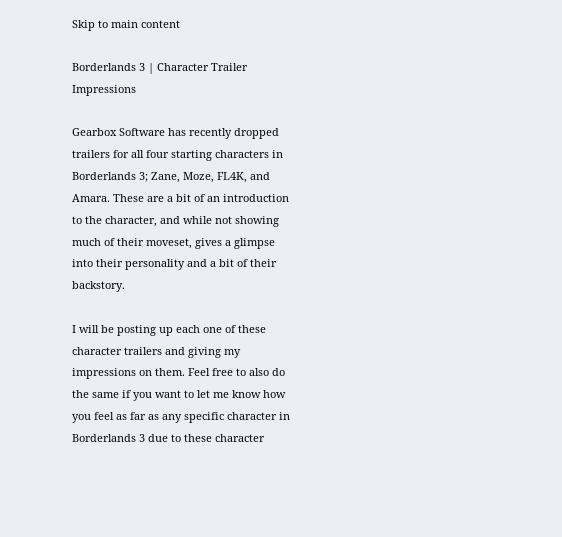Skip to main content

Borderlands 3 | Character Trailer Impressions

Gearbox Software has recently dropped trailers for all four starting characters in Borderlands 3; Zane, Moze, FL4K, and Amara. These are a bit of an introduction to the character, and while not showing much of their moveset, gives a glimpse into their personality and a bit of their backstory.

I will be posting up each one of these character trailers and giving my impressions on them. Feel free to also do the same if you want to let me know how you feel as far as any specific character in Borderlands 3 due to these character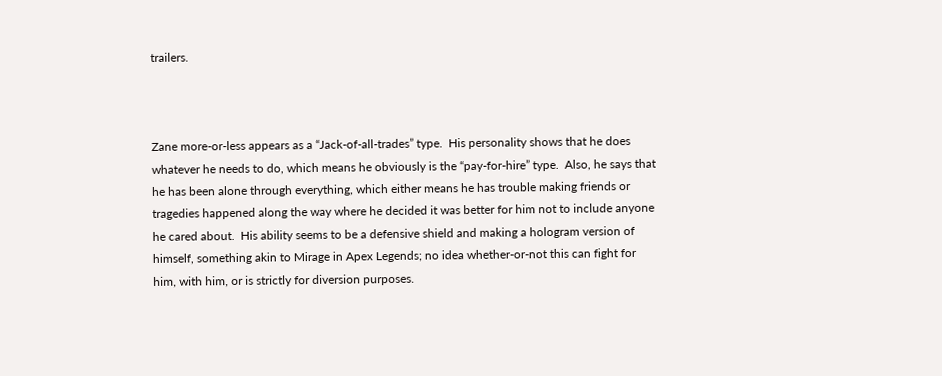trailers.



Zane more-or-less appears as a “Jack-of-all-trades” type.  His personality shows that he does whatever he needs to do, which means he obviously is the “pay-for-hire” type.  Also, he says that he has been alone through everything, which either means he has trouble making friends or tragedies happened along the way where he decided it was better for him not to include anyone he cared about.  His ability seems to be a defensive shield and making a hologram version of himself, something akin to Mirage in Apex Legends; no idea whether-or-not this can fight for him, with him, or is strictly for diversion purposes.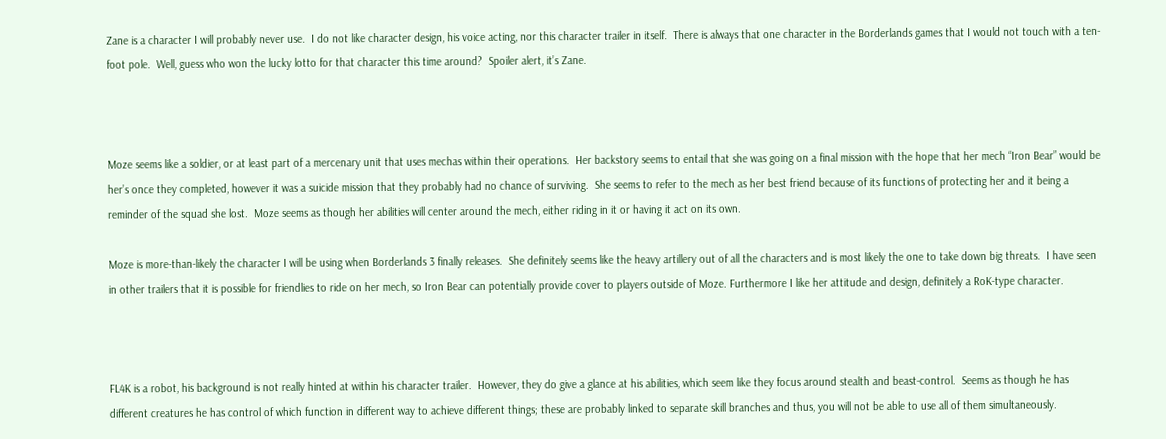Zane is a character I will probably never use.  I do not like character design, his voice acting, nor this character trailer in itself.  There is always that one character in the Borderlands games that I would not touch with a ten-foot pole.  Well, guess who won the lucky lotto for that character this time around?  Spoiler alert, it’s Zane.



Moze seems like a soldier, or at least part of a mercenary unit that uses mechas within their operations.  Her backstory seems to entail that she was going on a final mission with the hope that her mech “Iron Bear” would be her’s once they completed, however it was a suicide mission that they probably had no chance of surviving.  She seems to refer to the mech as her best friend because of its functions of protecting her and it being a reminder of the squad she lost.  Moze seems as though her abilities will center around the mech, either riding in it or having it act on its own.

Moze is more-than-likely the character I will be using when Borderlands 3 finally releases.  She definitely seems like the heavy artillery out of all the characters and is most likely the one to take down big threats.  I have seen in other trailers that it is possible for friendlies to ride on her mech, so Iron Bear can potentially provide cover to players outside of Moze. Furthermore I like her attitude and design, definitely a RoK-type character.



FL4K is a robot, his background is not really hinted at within his character trailer.  However, they do give a glance at his abilities, which seem like they focus around stealth and beast-control.  Seems as though he has different creatures he has control of which function in different way to achieve different things; these are probably linked to separate skill branches and thus, you will not be able to use all of them simultaneously.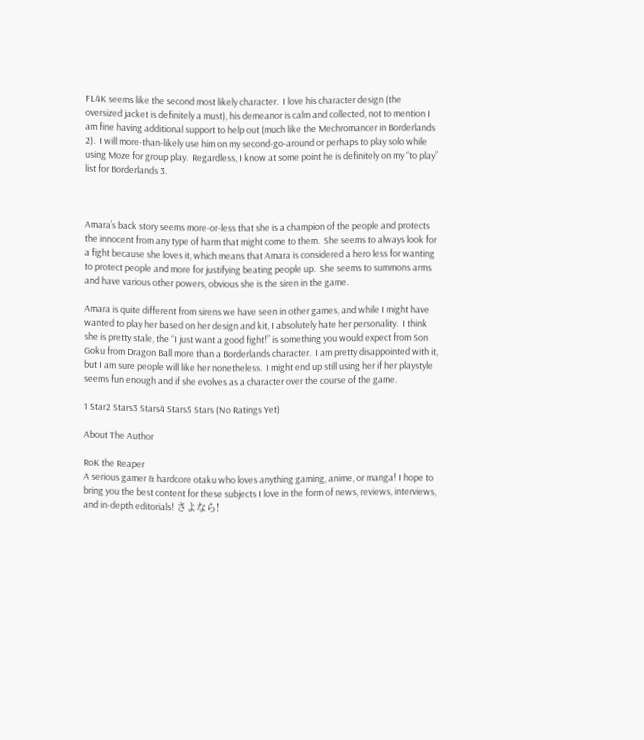FL4K seems like the second most likely character.  I love his character design (the oversized jacket is definitely a must), his demeanor is calm and collected, not to mention I am fine having additional support to help out (much like the Mechromancer in Borderlands 2).  I will more-than-likely use him on my second-go-around or perhaps to play solo while using Moze for group play.  Regardless, I know at some point he is definitely on my “to play” list for Borderlands 3.



Amara’s back story seems more-or-less that she is a champion of the people and protects the innocent from any type of harm that might come to them.  She seems to always look for a fight because she loves it, which means that Amara is considered a hero less for wanting to protect people and more for justifying beating people up.  She seems to summons arms and have various other powers, obvious she is the siren in the game.

Amara is quite different from sirens we have seen in other games, and while I might have wanted to play her based on her design and kit, I absolutely hate her personality.  I think she is pretty stale, the “I just want a good fight!” is something you would expect from Son Goku from Dragon Ball more than a Borderlands character.  I am pretty disappointed with it, but I am sure people will like her nonetheless.  I might end up still using her if her playstyle seems fun enough and if she evolves as a character over the course of the game.

1 Star2 Stars3 Stars4 Stars5 Stars (No Ratings Yet)

About The Author

RoK the Reaper
A serious gamer & hardcore otaku who loves anything gaming, anime, or manga! I hope to bring you the best content for these subjects I love in the form of news, reviews, interviews, and in-depth editorials! さよなら!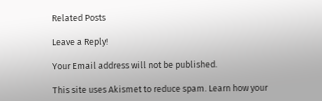Related Posts

Leave a Reply!

Your Email address will not be published.

This site uses Akismet to reduce spam. Learn how your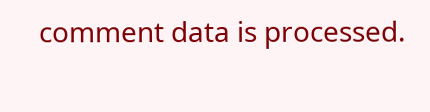comment data is processed.